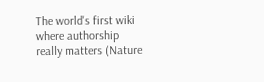The world's first wiki where authorship really matters (Nature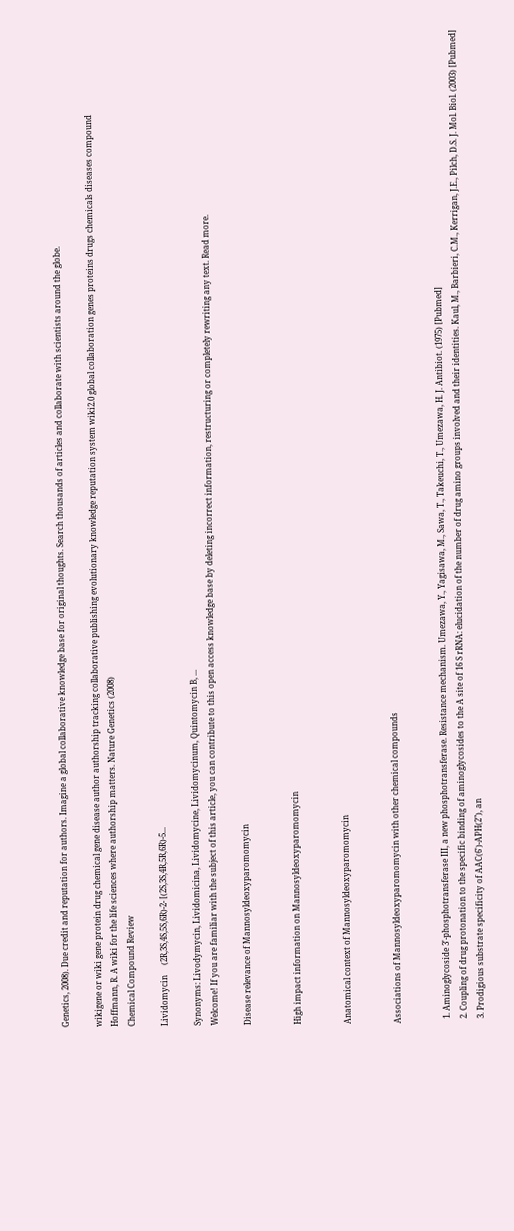Genetics, 2008). Due credit and reputation for authors. Imagine a global collaborative knowledge base for original thoughts. Search thousands of articles and collaborate with scientists around the globe.

wikigene or wiki gene protein drug chemical gene disease author authorship tracking collaborative publishing evolutionary knowledge reputation system wiki2.0 global collaboration genes proteins drugs chemicals diseases compound
Hoffmann, R. A wiki for the life sciences where authorship matters. Nature Genetics (2008)
Chemical Compound Review

Lividomycin     (2R,3S,4S,5S,6R)-2- [(2S,3S,4R,5R,6R)-5...

Synonyms: Livodymycin, Lividomicina, Lividomycine, Lividomycinum, Quintomycin B, ...
Welcome! If you are familiar with the subject of this article, you can contribute to this open access knowledge base by deleting incorrect information, restructuring or completely rewriting any text. Read more.

Disease relevance of Mannosyldeoxyparomomycin


High impact information on Mannosyldeoxyparomomycin


Anatomical context of Mannosyldeoxyparomomycin


Associations of Mannosyldeoxyparomomycin with other chemical compounds


  1. Aminoglycoside 3'-phosphotransferase III, a new phosphotransferase. Resistance mechanism. Umezawa, Y., Yagisawa, M., Sawa, T., Takeuchi, T., Umezawa, H. J. Antibiot. (1975) [Pubmed]
  2. Coupling of drug protonation to the specific binding of aminoglycosides to the A site of 16 S rRNA: elucidation of the number of drug amino groups involved and their identities. Kaul, M., Barbieri, C.M., Kerrigan, J.E., Pilch, D.S. J. Mol. Biol. (2003) [Pubmed]
  3. Prodigious substrate specificity of AAC(6')-APH(2"), an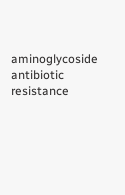aminoglycoside antibiotic resistance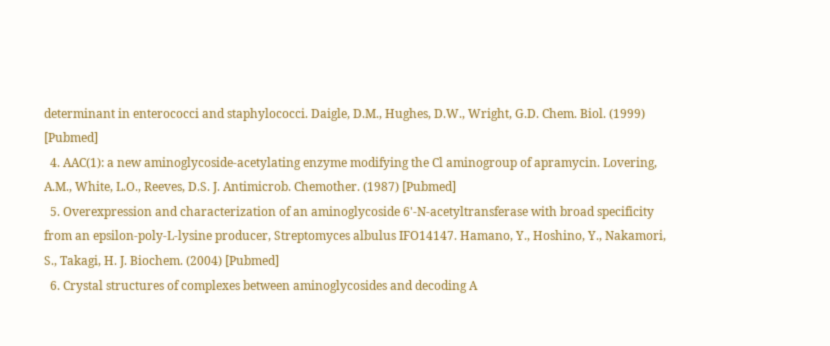determinant in enterococci and staphylococci. Daigle, D.M., Hughes, D.W., Wright, G.D. Chem. Biol. (1999) [Pubmed]
  4. AAC(1): a new aminoglycoside-acetylating enzyme modifying the Cl aminogroup of apramycin. Lovering, A.M., White, L.O., Reeves, D.S. J. Antimicrob. Chemother. (1987) [Pubmed]
  5. Overexpression and characterization of an aminoglycoside 6'-N-acetyltransferase with broad specificity from an epsilon-poly-L-lysine producer, Streptomyces albulus IFO14147. Hamano, Y., Hoshino, Y., Nakamori, S., Takagi, H. J. Biochem. (2004) [Pubmed]
  6. Crystal structures of complexes between aminoglycosides and decoding A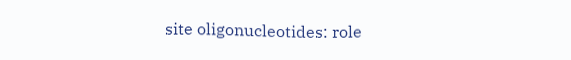site oligonucleotides: role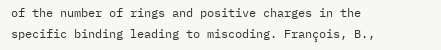of the number of rings and positive charges in the specific binding leading to miscoding. François, B.,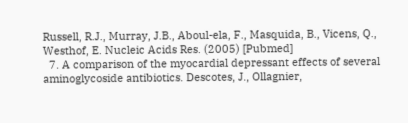Russell, R.J., Murray, J.B., Aboul-ela, F., Masquida, B., Vicens, Q., Westhof, E. Nucleic Acids Res. (2005) [Pubmed]
  7. A comparison of the myocardial depressant effects of several aminoglycoside antibiotics. Descotes, J., Ollagnier,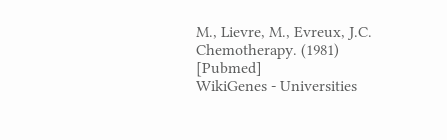M., Lievre, M., Evreux, J.C. Chemotherapy. (1981) [Pubmed]
WikiGenes - Universities